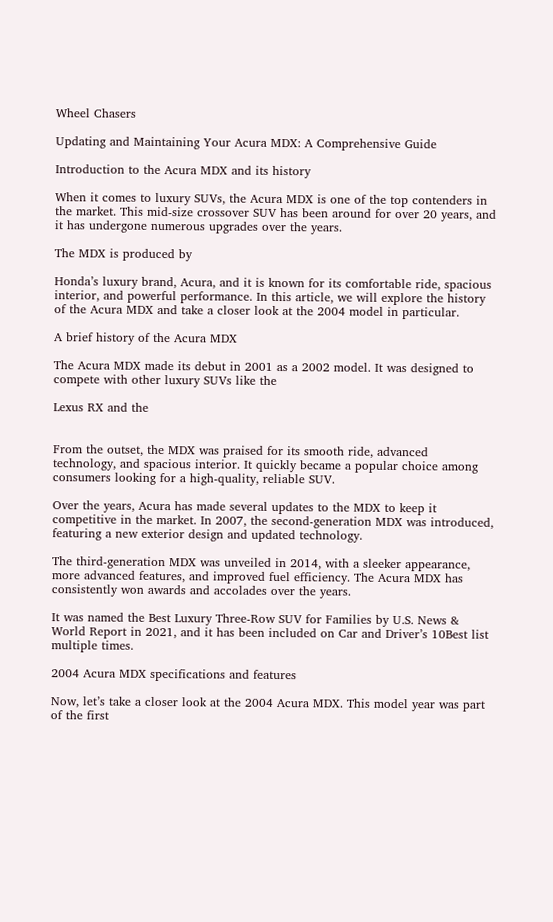Wheel Chasers

Updating and Maintaining Your Acura MDX: A Comprehensive Guide

Introduction to the Acura MDX and its history

When it comes to luxury SUVs, the Acura MDX is one of the top contenders in the market. This mid-size crossover SUV has been around for over 20 years, and it has undergone numerous upgrades over the years.

The MDX is produced by

Honda’s luxury brand, Acura, and it is known for its comfortable ride, spacious interior, and powerful performance. In this article, we will explore the history of the Acura MDX and take a closer look at the 2004 model in particular.

A brief history of the Acura MDX

The Acura MDX made its debut in 2001 as a 2002 model. It was designed to compete with other luxury SUVs like the

Lexus RX and the


From the outset, the MDX was praised for its smooth ride, advanced technology, and spacious interior. It quickly became a popular choice among consumers looking for a high-quality, reliable SUV.

Over the years, Acura has made several updates to the MDX to keep it competitive in the market. In 2007, the second-generation MDX was introduced, featuring a new exterior design and updated technology.

The third-generation MDX was unveiled in 2014, with a sleeker appearance, more advanced features, and improved fuel efficiency. The Acura MDX has consistently won awards and accolades over the years.

It was named the Best Luxury Three-Row SUV for Families by U.S. News & World Report in 2021, and it has been included on Car and Driver’s 10Best list multiple times.

2004 Acura MDX specifications and features

Now, let’s take a closer look at the 2004 Acura MDX. This model year was part of the first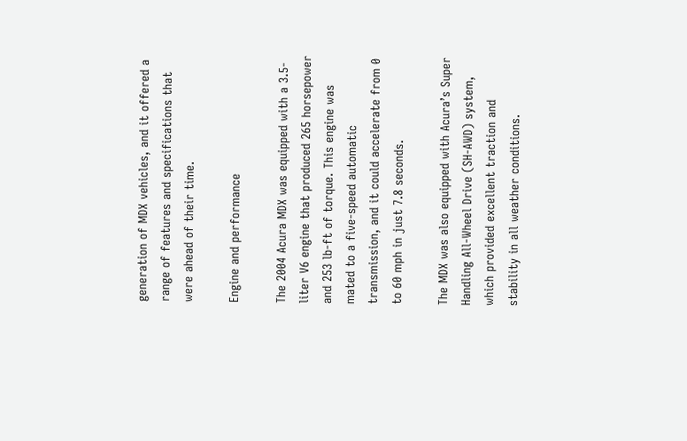generation of MDX vehicles, and it offered a range of features and specifications that were ahead of their time.

Engine and performance

The 2004 Acura MDX was equipped with a 3.5-liter V6 engine that produced 265 horsepower and 253 lb-ft of torque. This engine was mated to a five-speed automatic transmission, and it could accelerate from 0 to 60 mph in just 7.8 seconds.

The MDX was also equipped with Acura’s Super Handling All-Wheel Drive (SH-AWD) system, which provided excellent traction and stability in all weather conditions.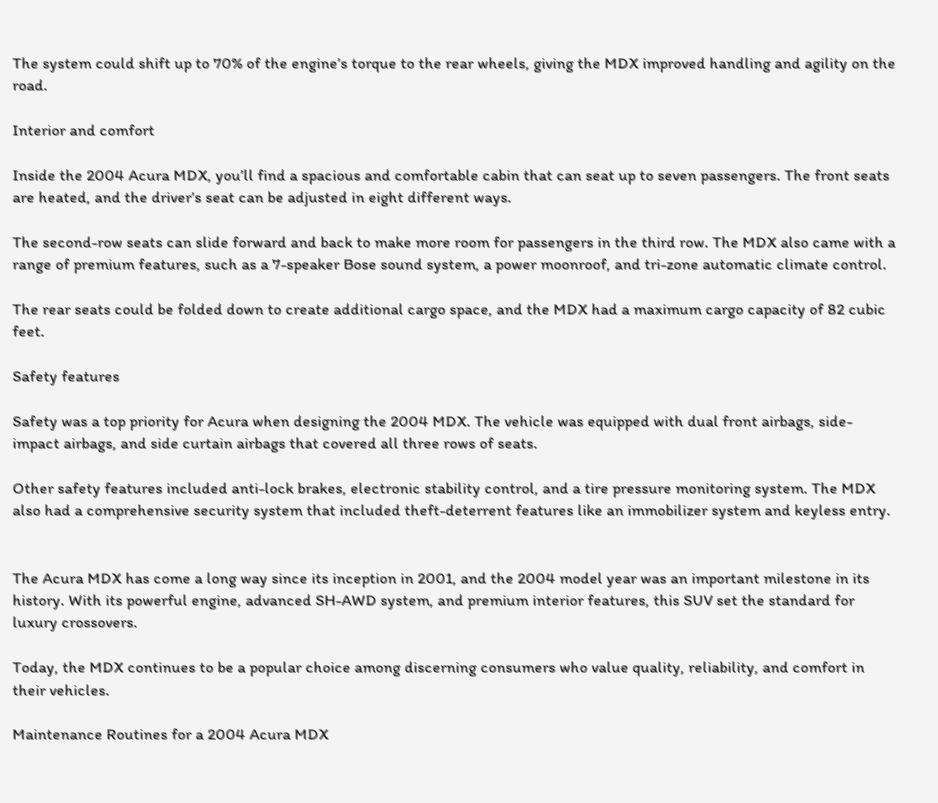The system could shift up to 70% of the engine’s torque to the rear wheels, giving the MDX improved handling and agility on the road.

Interior and comfort

Inside the 2004 Acura MDX, you’ll find a spacious and comfortable cabin that can seat up to seven passengers. The front seats are heated, and the driver’s seat can be adjusted in eight different ways.

The second-row seats can slide forward and back to make more room for passengers in the third row. The MDX also came with a range of premium features, such as a 7-speaker Bose sound system, a power moonroof, and tri-zone automatic climate control.

The rear seats could be folded down to create additional cargo space, and the MDX had a maximum cargo capacity of 82 cubic feet.

Safety features

Safety was a top priority for Acura when designing the 2004 MDX. The vehicle was equipped with dual front airbags, side-impact airbags, and side curtain airbags that covered all three rows of seats.

Other safety features included anti-lock brakes, electronic stability control, and a tire pressure monitoring system. The MDX also had a comprehensive security system that included theft-deterrent features like an immobilizer system and keyless entry.


The Acura MDX has come a long way since its inception in 2001, and the 2004 model year was an important milestone in its history. With its powerful engine, advanced SH-AWD system, and premium interior features, this SUV set the standard for luxury crossovers.

Today, the MDX continues to be a popular choice among discerning consumers who value quality, reliability, and comfort in their vehicles.

Maintenance Routines for a 2004 Acura MDX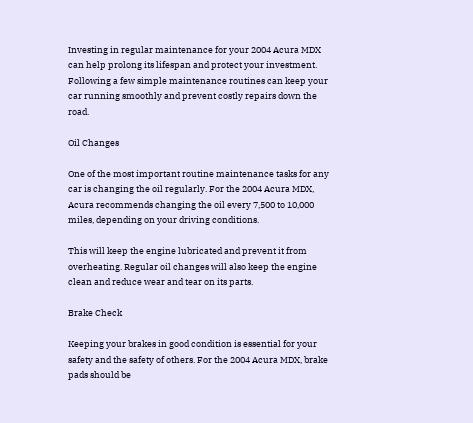Investing in regular maintenance for your 2004 Acura MDX can help prolong its lifespan and protect your investment. Following a few simple maintenance routines can keep your car running smoothly and prevent costly repairs down the road.

Oil Changes

One of the most important routine maintenance tasks for any car is changing the oil regularly. For the 2004 Acura MDX, Acura recommends changing the oil every 7,500 to 10,000 miles, depending on your driving conditions.

This will keep the engine lubricated and prevent it from overheating. Regular oil changes will also keep the engine clean and reduce wear and tear on its parts.

Brake Check

Keeping your brakes in good condition is essential for your safety and the safety of others. For the 2004 Acura MDX, brake pads should be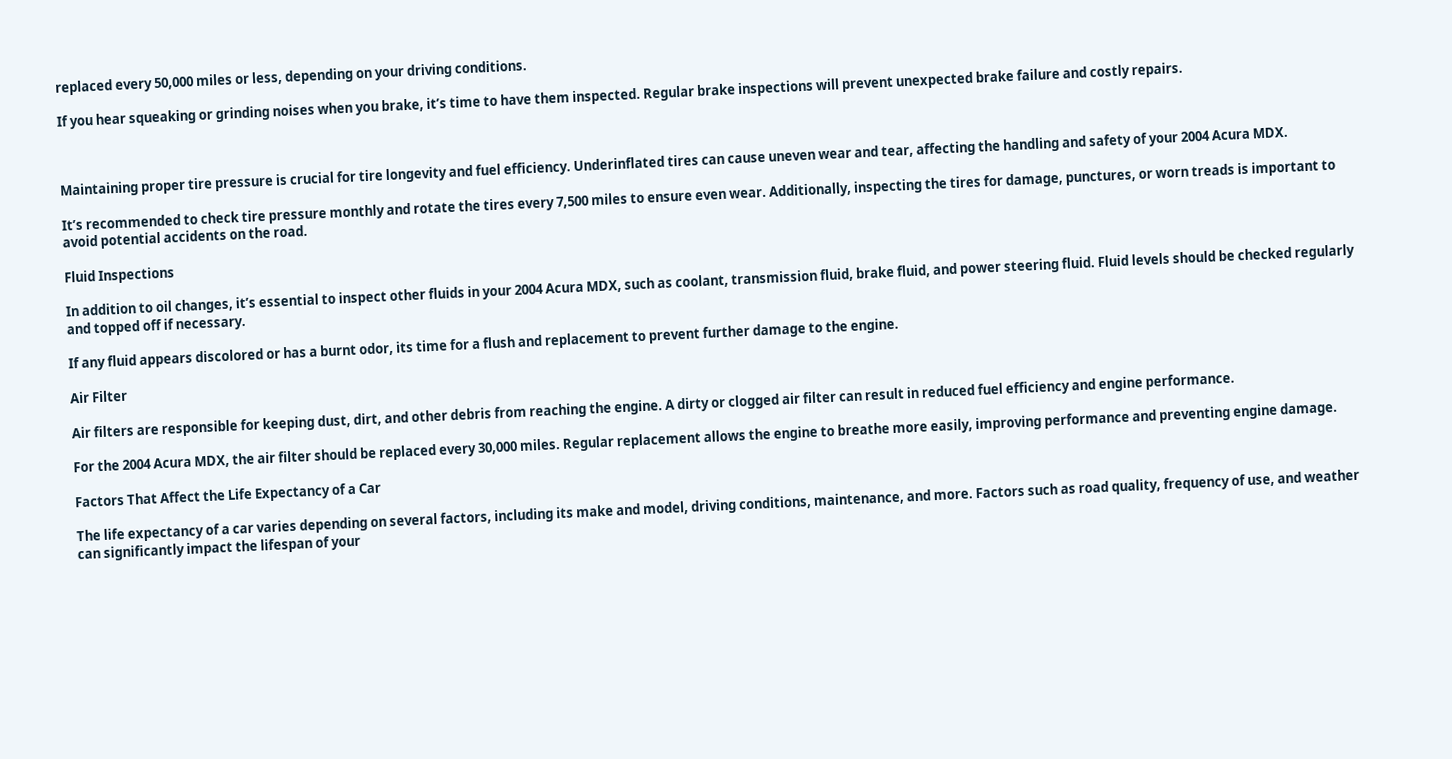replaced every 50,000 miles or less, depending on your driving conditions.

If you hear squeaking or grinding noises when you brake, it’s time to have them inspected. Regular brake inspections will prevent unexpected brake failure and costly repairs.



Maintaining proper tire pressure is crucial for tire longevity and fuel efficiency. Underinflated tires can cause uneven wear and tear, affecting the handling and safety of your 2004 Acura MDX.

It’s recommended to check tire pressure monthly and rotate the tires every 7,500 miles to ensure even wear. Additionally, inspecting the tires for damage, punctures, or worn treads is important to avoid potential accidents on the road.

Fluid Inspections

In addition to oil changes, it’s essential to inspect other fluids in your 2004 Acura MDX, such as coolant, transmission fluid, brake fluid, and power steering fluid. Fluid levels should be checked regularly and topped off if necessary.

If any fluid appears discolored or has a burnt odor, its time for a flush and replacement to prevent further damage to the engine.

Air Filter

Air filters are responsible for keeping dust, dirt, and other debris from reaching the engine. A dirty or clogged air filter can result in reduced fuel efficiency and engine performance.

For the 2004 Acura MDX, the air filter should be replaced every 30,000 miles. Regular replacement allows the engine to breathe more easily, improving performance and preventing engine damage.

Factors That Affect the Life Expectancy of a Car

The life expectancy of a car varies depending on several factors, including its make and model, driving conditions, maintenance, and more. Factors such as road quality, frequency of use, and weather can significantly impact the lifespan of your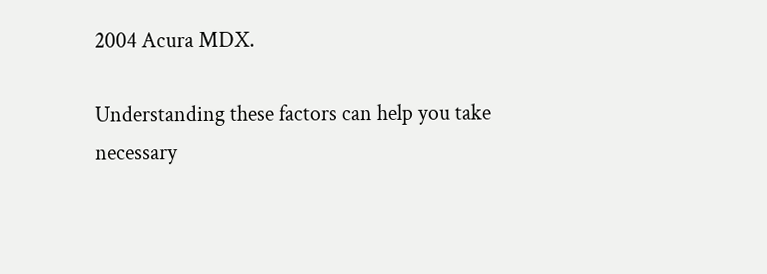2004 Acura MDX.

Understanding these factors can help you take necessary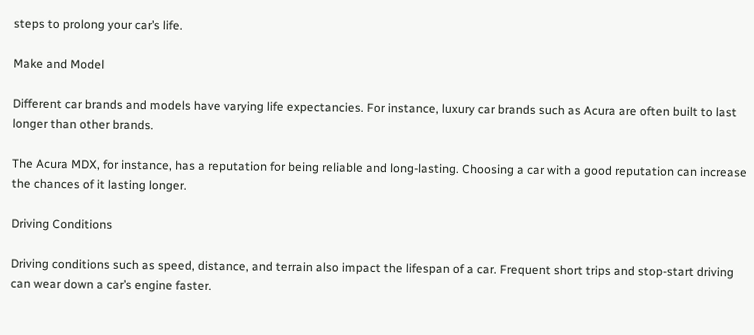steps to prolong your car’s life.

Make and Model

Different car brands and models have varying life expectancies. For instance, luxury car brands such as Acura are often built to last longer than other brands.

The Acura MDX, for instance, has a reputation for being reliable and long-lasting. Choosing a car with a good reputation can increase the chances of it lasting longer.

Driving Conditions

Driving conditions such as speed, distance, and terrain also impact the lifespan of a car. Frequent short trips and stop-start driving can wear down a car’s engine faster.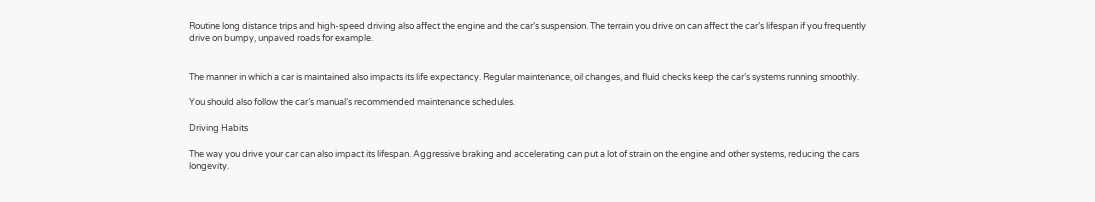Routine long distance trips and high-speed driving also affect the engine and the car’s suspension. The terrain you drive on can affect the car’s lifespan if you frequently drive on bumpy, unpaved roads for example.


The manner in which a car is maintained also impacts its life expectancy. Regular maintenance, oil changes, and fluid checks keep the car’s systems running smoothly.

You should also follow the car’s manual’s recommended maintenance schedules.

Driving Habits

The way you drive your car can also impact its lifespan. Aggressive braking and accelerating can put a lot of strain on the engine and other systems, reducing the cars longevity.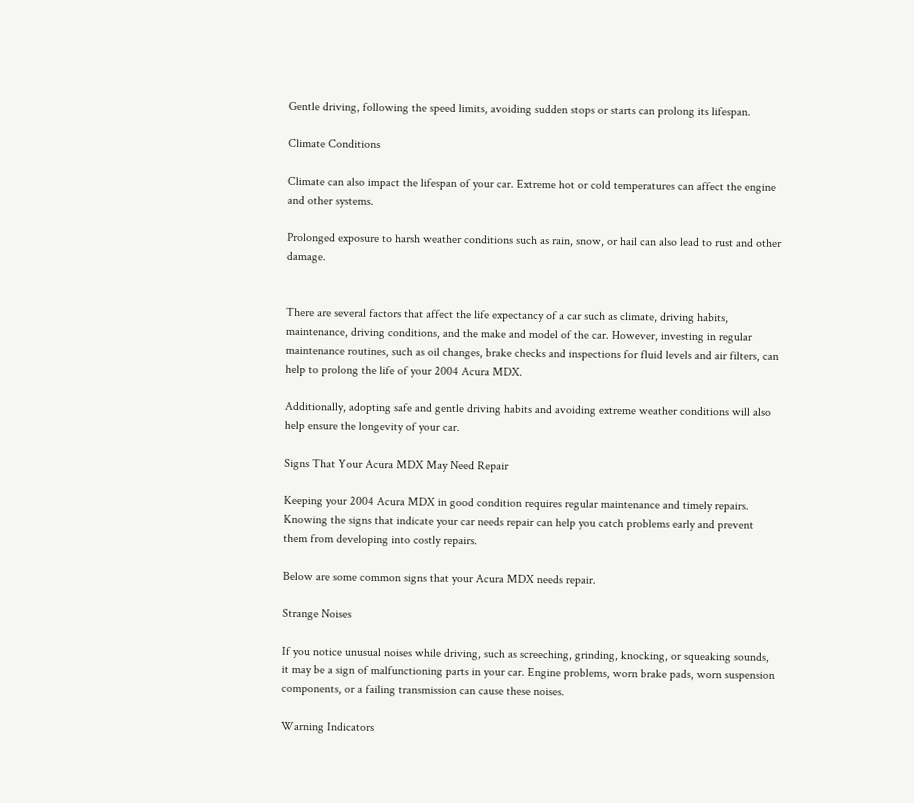Gentle driving, following the speed limits, avoiding sudden stops or starts can prolong its lifespan.

Climate Conditions

Climate can also impact the lifespan of your car. Extreme hot or cold temperatures can affect the engine and other systems.

Prolonged exposure to harsh weather conditions such as rain, snow, or hail can also lead to rust and other damage.


There are several factors that affect the life expectancy of a car such as climate, driving habits, maintenance, driving conditions, and the make and model of the car. However, investing in regular maintenance routines, such as oil changes, brake checks and inspections for fluid levels and air filters, can help to prolong the life of your 2004 Acura MDX.

Additionally, adopting safe and gentle driving habits and avoiding extreme weather conditions will also help ensure the longevity of your car.

Signs That Your Acura MDX May Need Repair

Keeping your 2004 Acura MDX in good condition requires regular maintenance and timely repairs. Knowing the signs that indicate your car needs repair can help you catch problems early and prevent them from developing into costly repairs.

Below are some common signs that your Acura MDX needs repair.

Strange Noises

If you notice unusual noises while driving, such as screeching, grinding, knocking, or squeaking sounds, it may be a sign of malfunctioning parts in your car. Engine problems, worn brake pads, worn suspension components, or a failing transmission can cause these noises.

Warning Indicators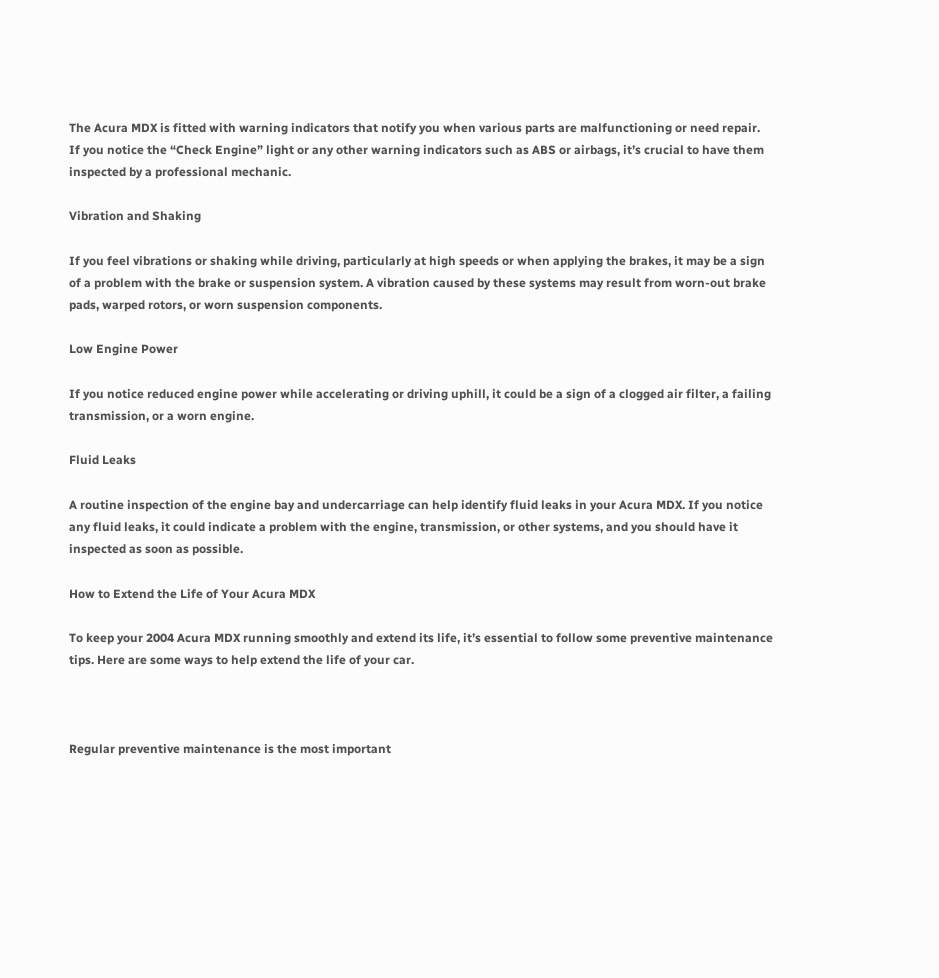The Acura MDX is fitted with warning indicators that notify you when various parts are malfunctioning or need repair. If you notice the “Check Engine” light or any other warning indicators such as ABS or airbags, it’s crucial to have them inspected by a professional mechanic.

Vibration and Shaking

If you feel vibrations or shaking while driving, particularly at high speeds or when applying the brakes, it may be a sign of a problem with the brake or suspension system. A vibration caused by these systems may result from worn-out brake pads, warped rotors, or worn suspension components.

Low Engine Power

If you notice reduced engine power while accelerating or driving uphill, it could be a sign of a clogged air filter, a failing transmission, or a worn engine.

Fluid Leaks

A routine inspection of the engine bay and undercarriage can help identify fluid leaks in your Acura MDX. If you notice any fluid leaks, it could indicate a problem with the engine, transmission, or other systems, and you should have it inspected as soon as possible.

How to Extend the Life of Your Acura MDX

To keep your 2004 Acura MDX running smoothly and extend its life, it’s essential to follow some preventive maintenance tips. Here are some ways to help extend the life of your car.



Regular preventive maintenance is the most important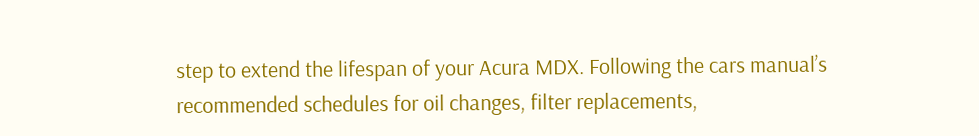step to extend the lifespan of your Acura MDX. Following the cars manual’s recommended schedules for oil changes, filter replacements,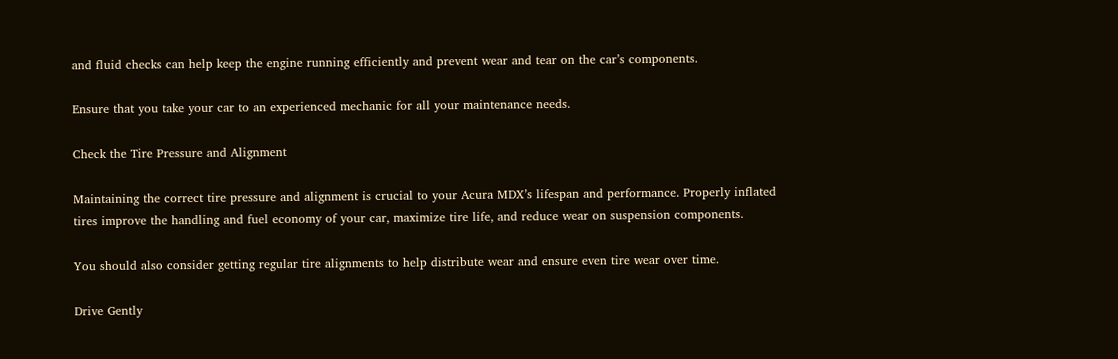and fluid checks can help keep the engine running efficiently and prevent wear and tear on the car’s components.

Ensure that you take your car to an experienced mechanic for all your maintenance needs.

Check the Tire Pressure and Alignment

Maintaining the correct tire pressure and alignment is crucial to your Acura MDX’s lifespan and performance. Properly inflated tires improve the handling and fuel economy of your car, maximize tire life, and reduce wear on suspension components.

You should also consider getting regular tire alignments to help distribute wear and ensure even tire wear over time.

Drive Gently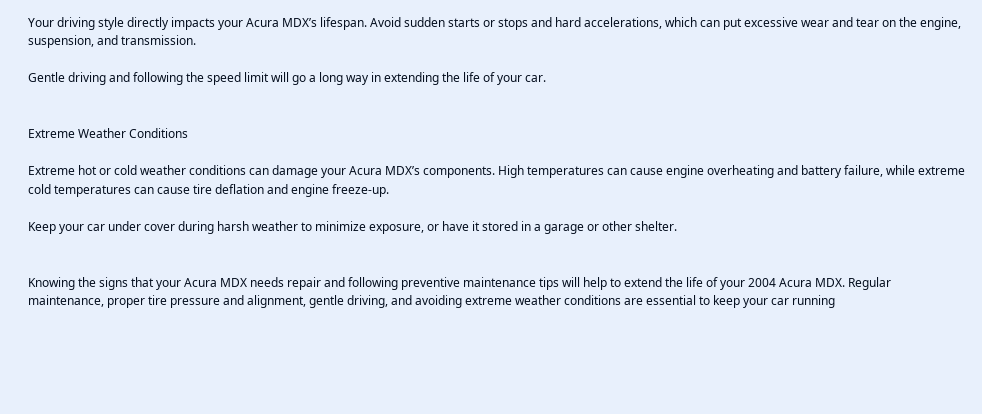Your driving style directly impacts your Acura MDX’s lifespan. Avoid sudden starts or stops and hard accelerations, which can put excessive wear and tear on the engine, suspension, and transmission.

Gentle driving and following the speed limit will go a long way in extending the life of your car.


Extreme Weather Conditions

Extreme hot or cold weather conditions can damage your Acura MDX’s components. High temperatures can cause engine overheating and battery failure, while extreme cold temperatures can cause tire deflation and engine freeze-up.

Keep your car under cover during harsh weather to minimize exposure, or have it stored in a garage or other shelter.


Knowing the signs that your Acura MDX needs repair and following preventive maintenance tips will help to extend the life of your 2004 Acura MDX. Regular maintenance, proper tire pressure and alignment, gentle driving, and avoiding extreme weather conditions are essential to keep your car running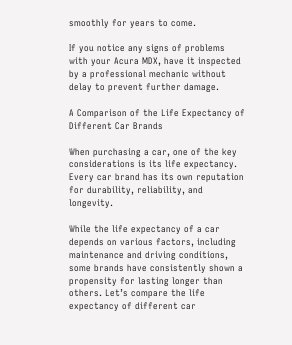smoothly for years to come.

If you notice any signs of problems with your Acura MDX, have it inspected by a professional mechanic without delay to prevent further damage.

A Comparison of the Life Expectancy of Different Car Brands

When purchasing a car, one of the key considerations is its life expectancy. Every car brand has its own reputation for durability, reliability, and longevity.

While the life expectancy of a car depends on various factors, including maintenance and driving conditions, some brands have consistently shown a propensity for lasting longer than others. Let’s compare the life expectancy of different car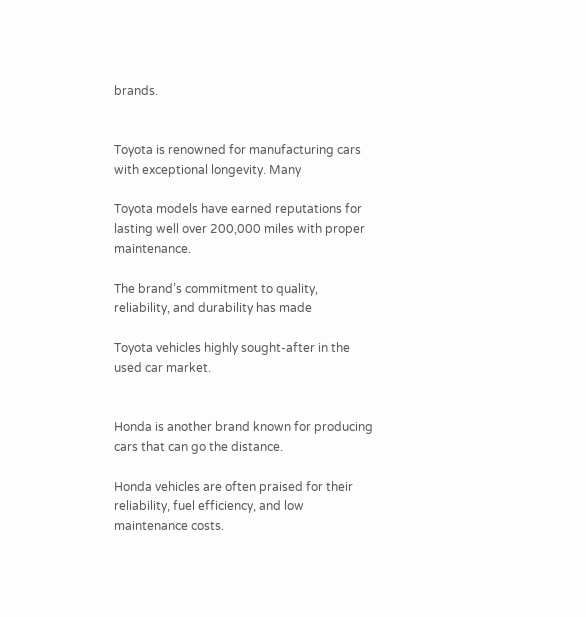brands.


Toyota is renowned for manufacturing cars with exceptional longevity. Many

Toyota models have earned reputations for lasting well over 200,000 miles with proper maintenance.

The brand’s commitment to quality, reliability, and durability has made

Toyota vehicles highly sought-after in the used car market.


Honda is another brand known for producing cars that can go the distance.

Honda vehicles are often praised for their reliability, fuel efficiency, and low maintenance costs.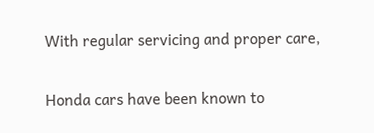With regular servicing and proper care,

Honda cars have been known to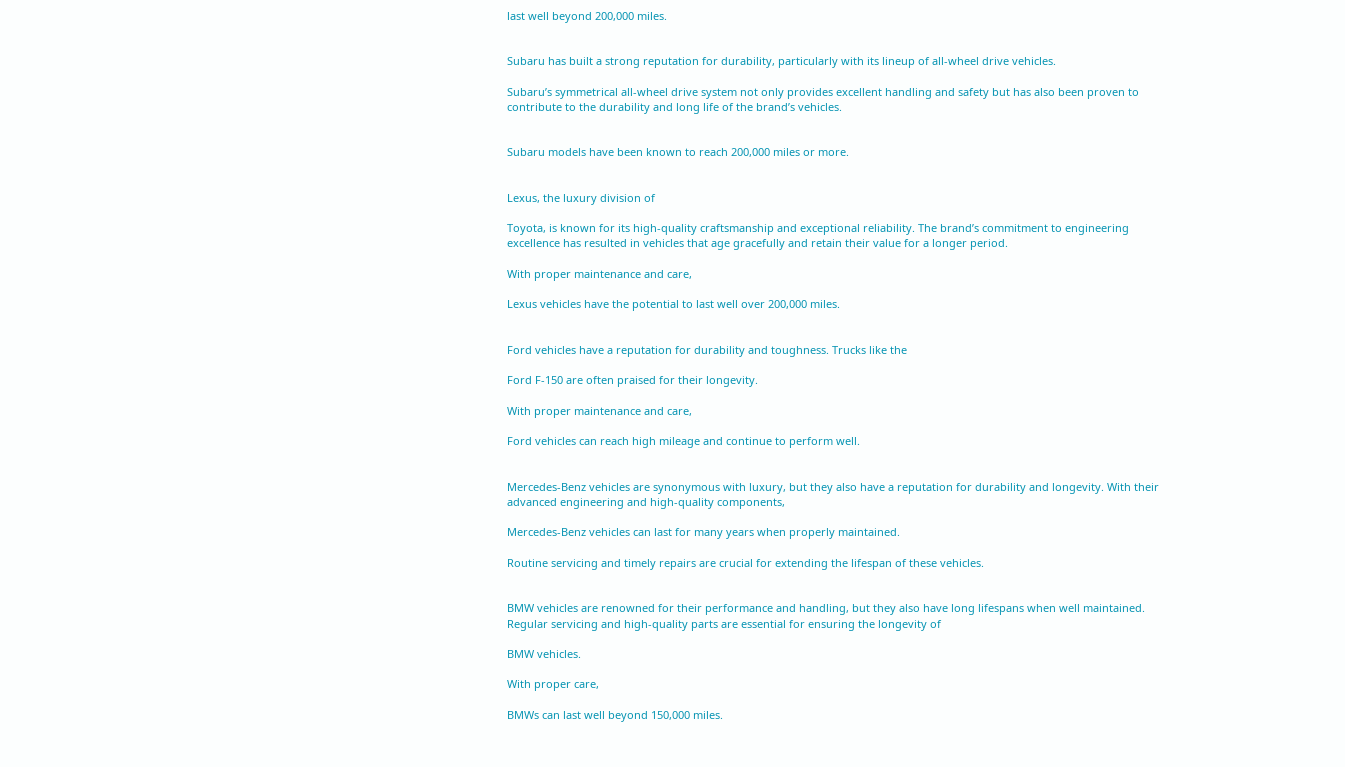last well beyond 200,000 miles.


Subaru has built a strong reputation for durability, particularly with its lineup of all-wheel drive vehicles.

Subaru’s symmetrical all-wheel drive system not only provides excellent handling and safety but has also been proven to contribute to the durability and long life of the brand’s vehicles.


Subaru models have been known to reach 200,000 miles or more.


Lexus, the luxury division of

Toyota, is known for its high-quality craftsmanship and exceptional reliability. The brand’s commitment to engineering excellence has resulted in vehicles that age gracefully and retain their value for a longer period.

With proper maintenance and care,

Lexus vehicles have the potential to last well over 200,000 miles.


Ford vehicles have a reputation for durability and toughness. Trucks like the

Ford F-150 are often praised for their longevity.

With proper maintenance and care,

Ford vehicles can reach high mileage and continue to perform well.


Mercedes-Benz vehicles are synonymous with luxury, but they also have a reputation for durability and longevity. With their advanced engineering and high-quality components,

Mercedes-Benz vehicles can last for many years when properly maintained.

Routine servicing and timely repairs are crucial for extending the lifespan of these vehicles.


BMW vehicles are renowned for their performance and handling, but they also have long lifespans when well maintained. Regular servicing and high-quality parts are essential for ensuring the longevity of

BMW vehicles.

With proper care,

BMWs can last well beyond 150,000 miles.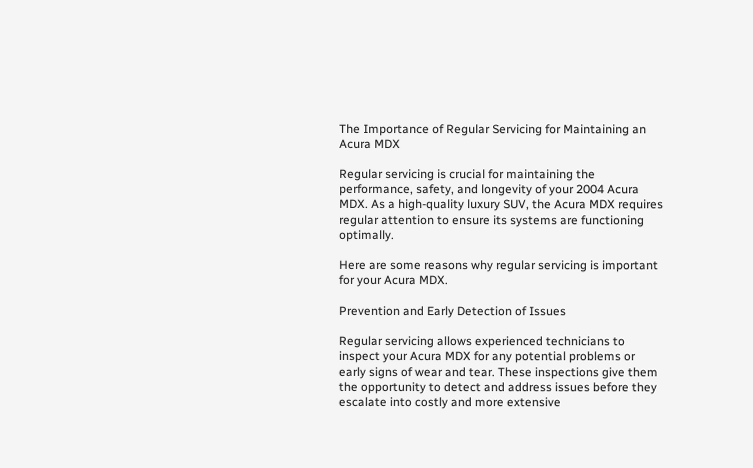The Importance of Regular Servicing for Maintaining an Acura MDX

Regular servicing is crucial for maintaining the performance, safety, and longevity of your 2004 Acura MDX. As a high-quality luxury SUV, the Acura MDX requires regular attention to ensure its systems are functioning optimally.

Here are some reasons why regular servicing is important for your Acura MDX.

Prevention and Early Detection of Issues

Regular servicing allows experienced technicians to inspect your Acura MDX for any potential problems or early signs of wear and tear. These inspections give them the opportunity to detect and address issues before they escalate into costly and more extensive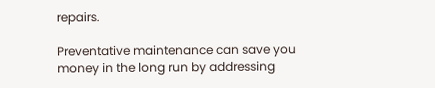repairs.

Preventative maintenance can save you money in the long run by addressing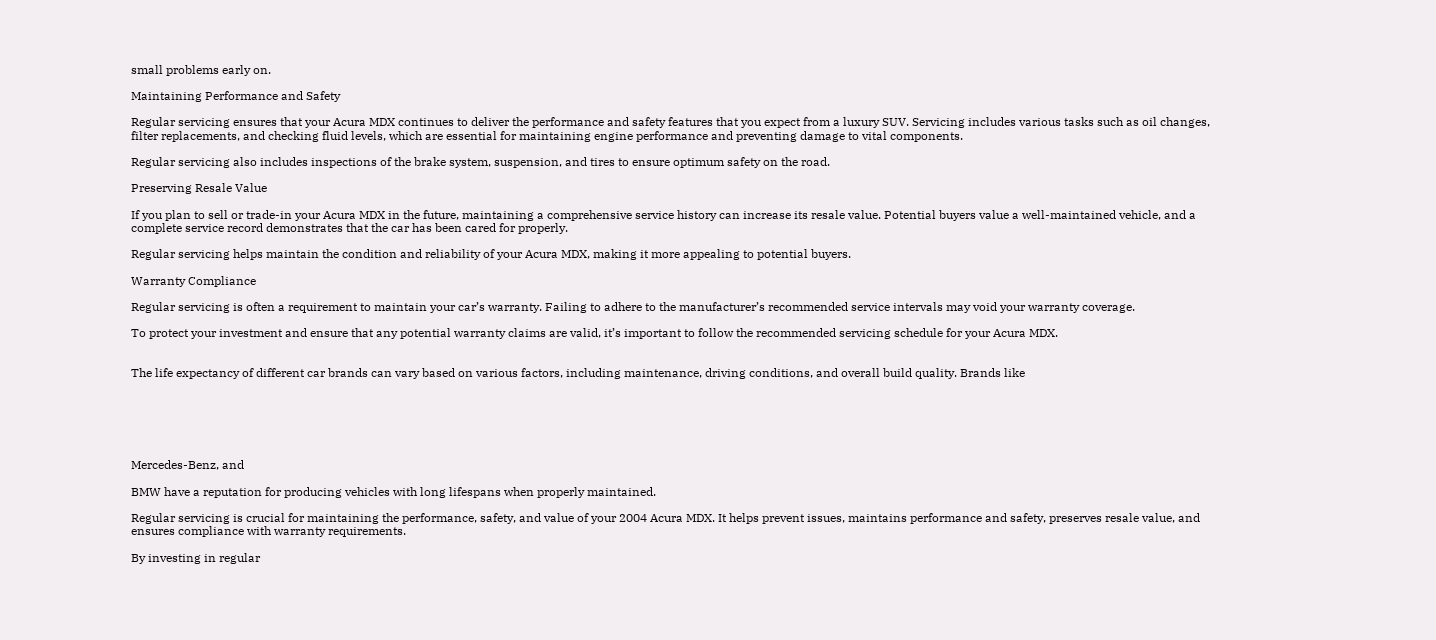small problems early on.

Maintaining Performance and Safety

Regular servicing ensures that your Acura MDX continues to deliver the performance and safety features that you expect from a luxury SUV. Servicing includes various tasks such as oil changes, filter replacements, and checking fluid levels, which are essential for maintaining engine performance and preventing damage to vital components.

Regular servicing also includes inspections of the brake system, suspension, and tires to ensure optimum safety on the road.

Preserving Resale Value

If you plan to sell or trade-in your Acura MDX in the future, maintaining a comprehensive service history can increase its resale value. Potential buyers value a well-maintained vehicle, and a complete service record demonstrates that the car has been cared for properly.

Regular servicing helps maintain the condition and reliability of your Acura MDX, making it more appealing to potential buyers.

Warranty Compliance

Regular servicing is often a requirement to maintain your car’s warranty. Failing to adhere to the manufacturer’s recommended service intervals may void your warranty coverage.

To protect your investment and ensure that any potential warranty claims are valid, it’s important to follow the recommended servicing schedule for your Acura MDX.


The life expectancy of different car brands can vary based on various factors, including maintenance, driving conditions, and overall build quality. Brands like






Mercedes-Benz, and

BMW have a reputation for producing vehicles with long lifespans when properly maintained.

Regular servicing is crucial for maintaining the performance, safety, and value of your 2004 Acura MDX. It helps prevent issues, maintains performance and safety, preserves resale value, and ensures compliance with warranty requirements.

By investing in regular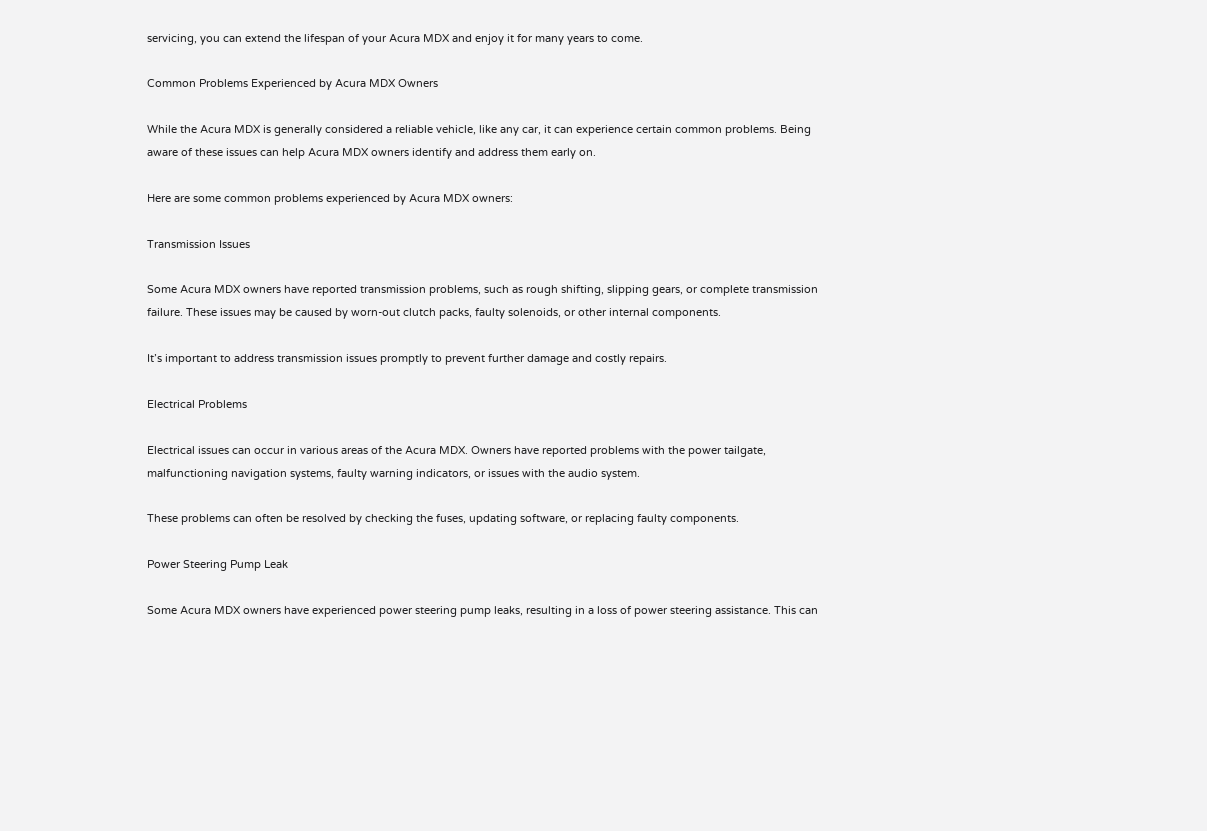servicing, you can extend the lifespan of your Acura MDX and enjoy it for many years to come.

Common Problems Experienced by Acura MDX Owners

While the Acura MDX is generally considered a reliable vehicle, like any car, it can experience certain common problems. Being aware of these issues can help Acura MDX owners identify and address them early on.

Here are some common problems experienced by Acura MDX owners:

Transmission Issues

Some Acura MDX owners have reported transmission problems, such as rough shifting, slipping gears, or complete transmission failure. These issues may be caused by worn-out clutch packs, faulty solenoids, or other internal components.

It’s important to address transmission issues promptly to prevent further damage and costly repairs.

Electrical Problems

Electrical issues can occur in various areas of the Acura MDX. Owners have reported problems with the power tailgate, malfunctioning navigation systems, faulty warning indicators, or issues with the audio system.

These problems can often be resolved by checking the fuses, updating software, or replacing faulty components.

Power Steering Pump Leak

Some Acura MDX owners have experienced power steering pump leaks, resulting in a loss of power steering assistance. This can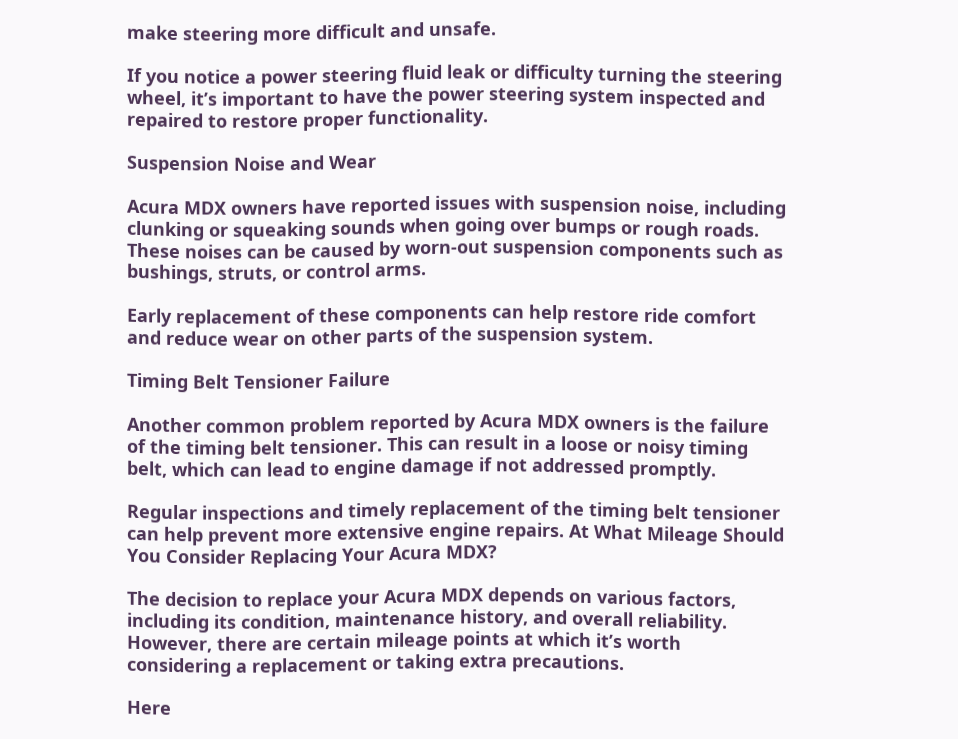make steering more difficult and unsafe.

If you notice a power steering fluid leak or difficulty turning the steering wheel, it’s important to have the power steering system inspected and repaired to restore proper functionality.

Suspension Noise and Wear

Acura MDX owners have reported issues with suspension noise, including clunking or squeaking sounds when going over bumps or rough roads. These noises can be caused by worn-out suspension components such as bushings, struts, or control arms.

Early replacement of these components can help restore ride comfort and reduce wear on other parts of the suspension system.

Timing Belt Tensioner Failure

Another common problem reported by Acura MDX owners is the failure of the timing belt tensioner. This can result in a loose or noisy timing belt, which can lead to engine damage if not addressed promptly.

Regular inspections and timely replacement of the timing belt tensioner can help prevent more extensive engine repairs. At What Mileage Should You Consider Replacing Your Acura MDX?

The decision to replace your Acura MDX depends on various factors, including its condition, maintenance history, and overall reliability. However, there are certain mileage points at which it’s worth considering a replacement or taking extra precautions.

Here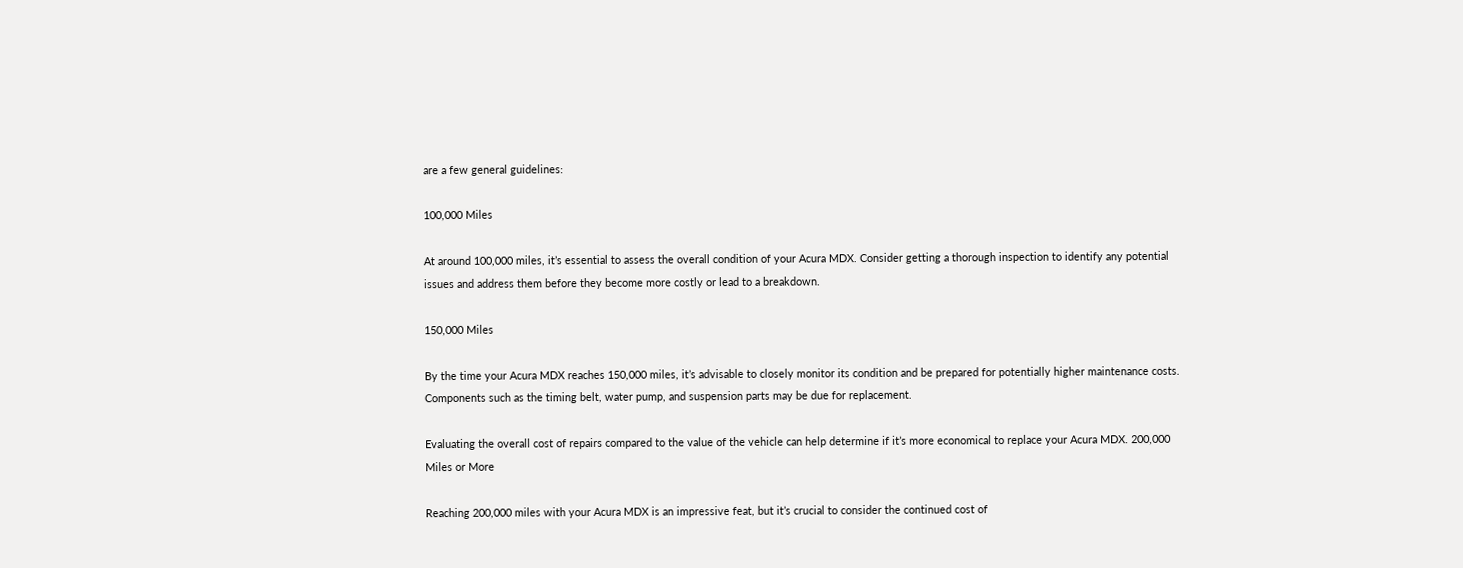are a few general guidelines:

100,000 Miles

At around 100,000 miles, it’s essential to assess the overall condition of your Acura MDX. Consider getting a thorough inspection to identify any potential issues and address them before they become more costly or lead to a breakdown.

150,000 Miles

By the time your Acura MDX reaches 150,000 miles, it’s advisable to closely monitor its condition and be prepared for potentially higher maintenance costs. Components such as the timing belt, water pump, and suspension parts may be due for replacement.

Evaluating the overall cost of repairs compared to the value of the vehicle can help determine if it’s more economical to replace your Acura MDX. 200,000 Miles or More

Reaching 200,000 miles with your Acura MDX is an impressive feat, but it’s crucial to consider the continued cost of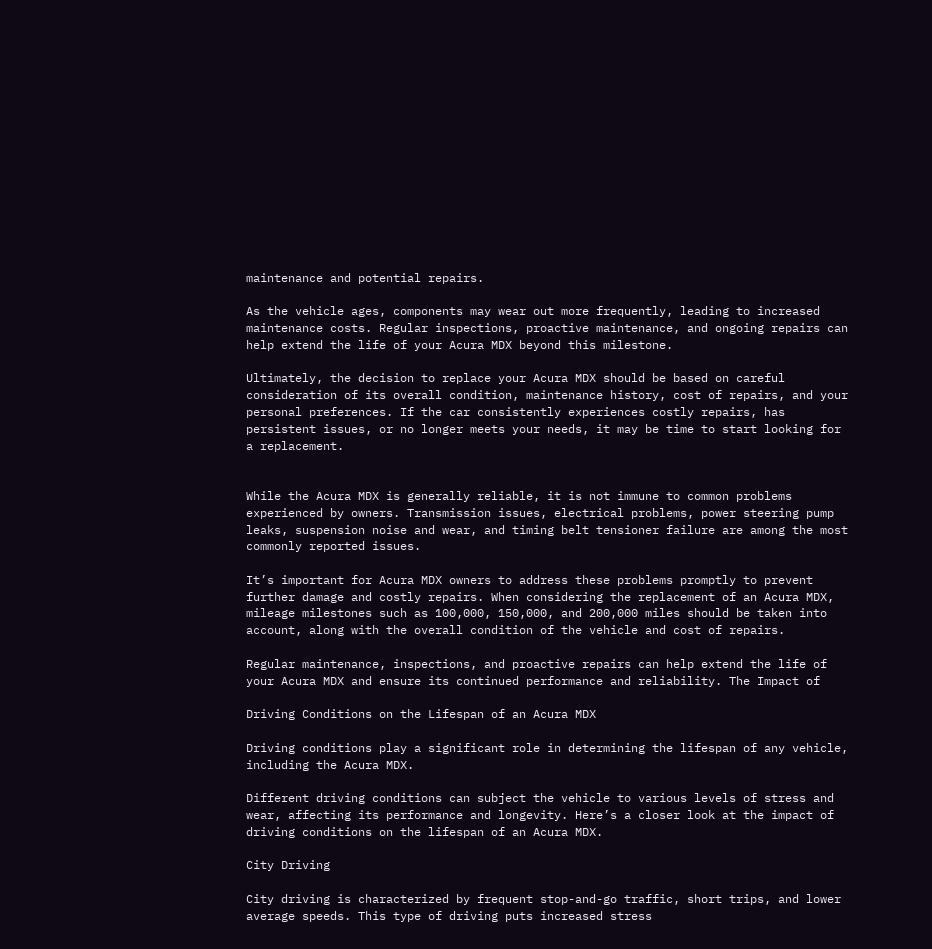maintenance and potential repairs.

As the vehicle ages, components may wear out more frequently, leading to increased maintenance costs. Regular inspections, proactive maintenance, and ongoing repairs can help extend the life of your Acura MDX beyond this milestone.

Ultimately, the decision to replace your Acura MDX should be based on careful consideration of its overall condition, maintenance history, cost of repairs, and your personal preferences. If the car consistently experiences costly repairs, has persistent issues, or no longer meets your needs, it may be time to start looking for a replacement.


While the Acura MDX is generally reliable, it is not immune to common problems experienced by owners. Transmission issues, electrical problems, power steering pump leaks, suspension noise and wear, and timing belt tensioner failure are among the most commonly reported issues.

It’s important for Acura MDX owners to address these problems promptly to prevent further damage and costly repairs. When considering the replacement of an Acura MDX, mileage milestones such as 100,000, 150,000, and 200,000 miles should be taken into account, along with the overall condition of the vehicle and cost of repairs.

Regular maintenance, inspections, and proactive repairs can help extend the life of your Acura MDX and ensure its continued performance and reliability. The Impact of

Driving Conditions on the Lifespan of an Acura MDX

Driving conditions play a significant role in determining the lifespan of any vehicle, including the Acura MDX.

Different driving conditions can subject the vehicle to various levels of stress and wear, affecting its performance and longevity. Here’s a closer look at the impact of driving conditions on the lifespan of an Acura MDX.

City Driving

City driving is characterized by frequent stop-and-go traffic, short trips, and lower average speeds. This type of driving puts increased stress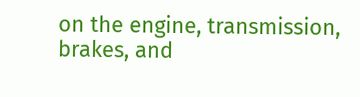on the engine, transmission, brakes, and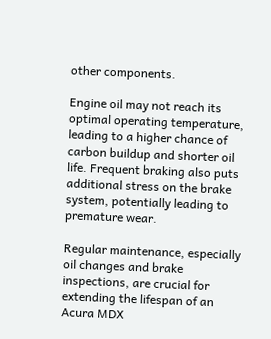other components.

Engine oil may not reach its optimal operating temperature, leading to a higher chance of carbon buildup and shorter oil life. Frequent braking also puts additional stress on the brake system, potentially leading to premature wear.

Regular maintenance, especially oil changes and brake inspections, are crucial for extending the lifespan of an Acura MDX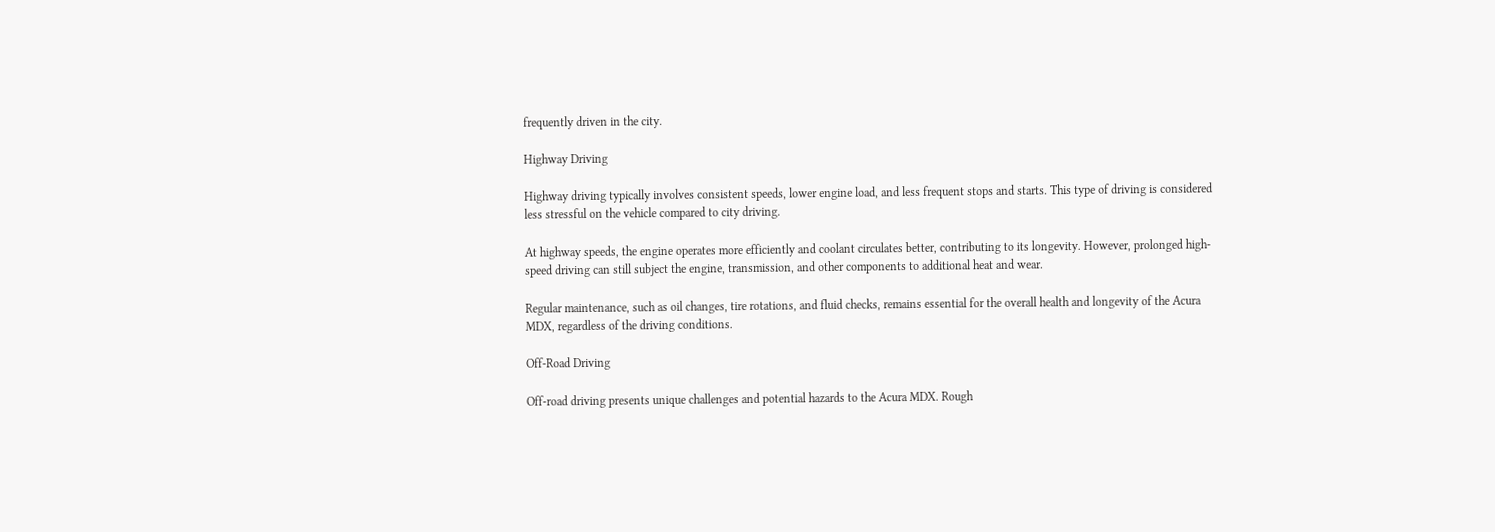frequently driven in the city.

Highway Driving

Highway driving typically involves consistent speeds, lower engine load, and less frequent stops and starts. This type of driving is considered less stressful on the vehicle compared to city driving.

At highway speeds, the engine operates more efficiently and coolant circulates better, contributing to its longevity. However, prolonged high-speed driving can still subject the engine, transmission, and other components to additional heat and wear.

Regular maintenance, such as oil changes, tire rotations, and fluid checks, remains essential for the overall health and longevity of the Acura MDX, regardless of the driving conditions.

Off-Road Driving

Off-road driving presents unique challenges and potential hazards to the Acura MDX. Rough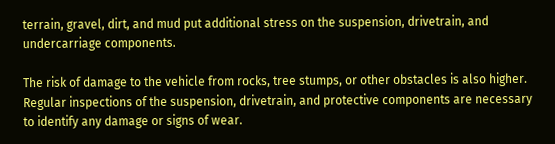terrain, gravel, dirt, and mud put additional stress on the suspension, drivetrain, and undercarriage components.

The risk of damage to the vehicle from rocks, tree stumps, or other obstacles is also higher. Regular inspections of the suspension, drivetrain, and protective components are necessary to identify any damage or signs of wear.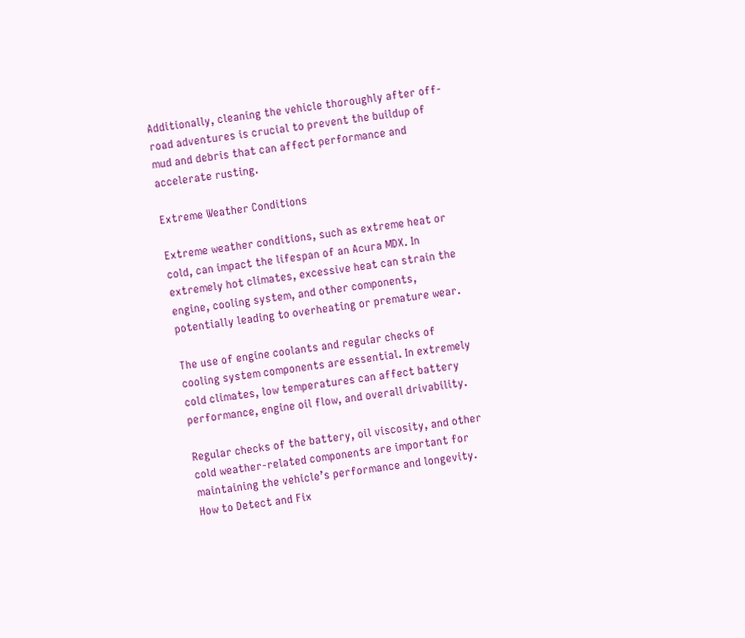Additionally, cleaning the vehicle thoroughly after off-road adventures is crucial to prevent the buildup of mud and debris that can affect performance and accelerate rusting.

Extreme Weather Conditions

Extreme weather conditions, such as extreme heat or cold, can impact the lifespan of an Acura MDX. In extremely hot climates, excessive heat can strain the engine, cooling system, and other components, potentially leading to overheating or premature wear.

The use of engine coolants and regular checks of cooling system components are essential. In extremely cold climates, low temperatures can affect battery performance, engine oil flow, and overall drivability.

Regular checks of the battery, oil viscosity, and other cold weather-related components are important for maintaining the vehicle’s performance and longevity. How to Detect and Fix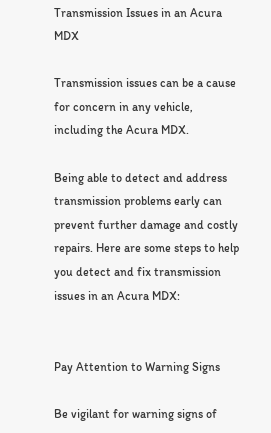Transmission Issues in an Acura MDX

Transmission issues can be a cause for concern in any vehicle, including the Acura MDX.

Being able to detect and address transmission problems early can prevent further damage and costly repairs. Here are some steps to help you detect and fix transmission issues in an Acura MDX:


Pay Attention to Warning Signs

Be vigilant for warning signs of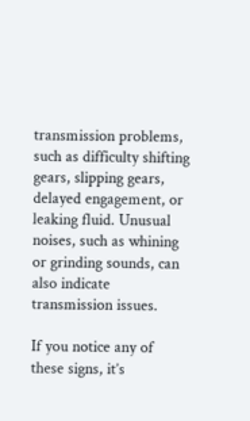transmission problems, such as difficulty shifting gears, slipping gears, delayed engagement, or leaking fluid. Unusual noises, such as whining or grinding sounds, can also indicate transmission issues.

If you notice any of these signs, it’s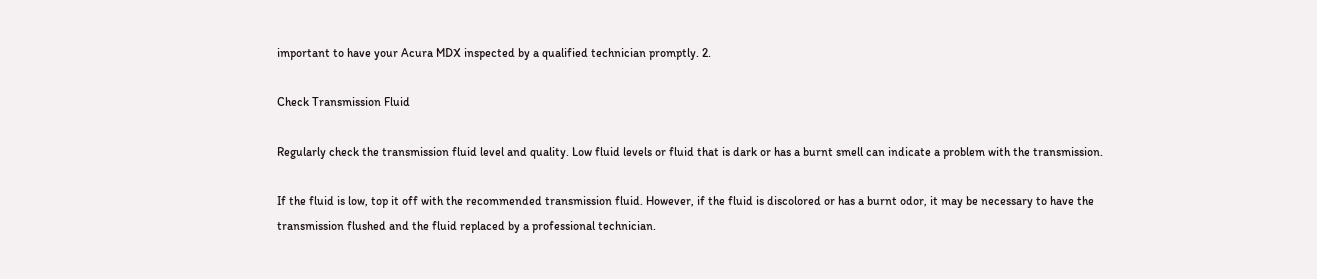important to have your Acura MDX inspected by a qualified technician promptly. 2.

Check Transmission Fluid

Regularly check the transmission fluid level and quality. Low fluid levels or fluid that is dark or has a burnt smell can indicate a problem with the transmission.

If the fluid is low, top it off with the recommended transmission fluid. However, if the fluid is discolored or has a burnt odor, it may be necessary to have the transmission flushed and the fluid replaced by a professional technician.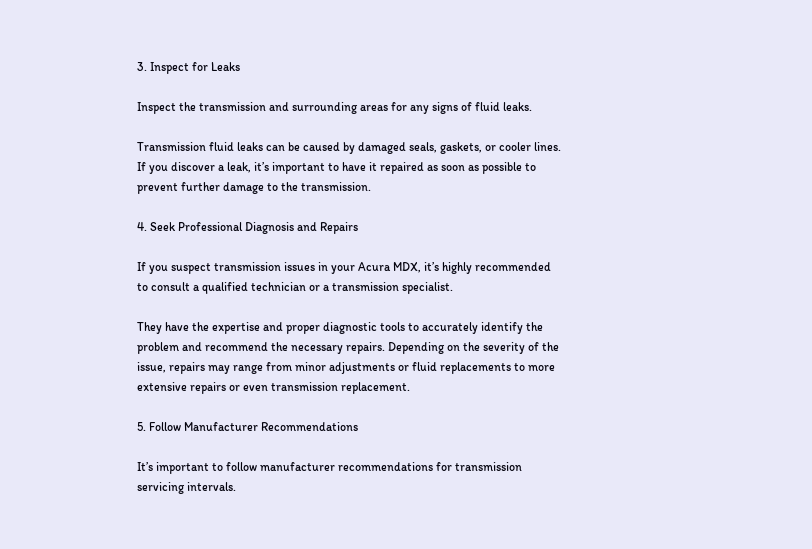3. Inspect for Leaks

Inspect the transmission and surrounding areas for any signs of fluid leaks.

Transmission fluid leaks can be caused by damaged seals, gaskets, or cooler lines. If you discover a leak, it’s important to have it repaired as soon as possible to prevent further damage to the transmission.

4. Seek Professional Diagnosis and Repairs

If you suspect transmission issues in your Acura MDX, it’s highly recommended to consult a qualified technician or a transmission specialist.

They have the expertise and proper diagnostic tools to accurately identify the problem and recommend the necessary repairs. Depending on the severity of the issue, repairs may range from minor adjustments or fluid replacements to more extensive repairs or even transmission replacement.

5. Follow Manufacturer Recommendations

It’s important to follow manufacturer recommendations for transmission servicing intervals.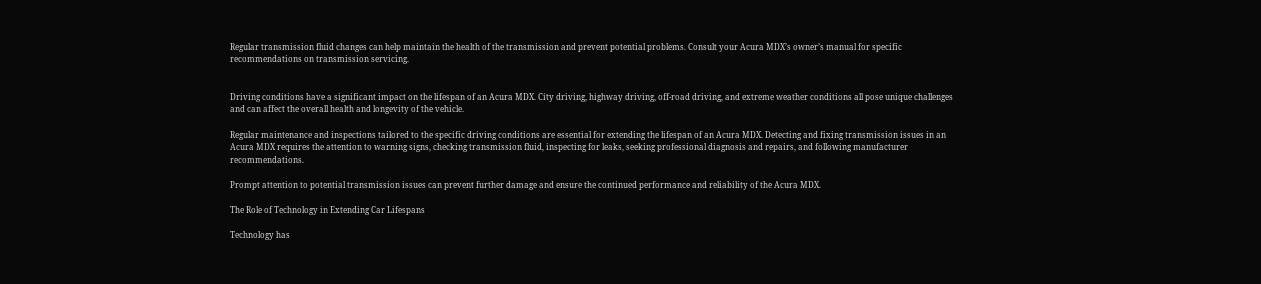Regular transmission fluid changes can help maintain the health of the transmission and prevent potential problems. Consult your Acura MDX’s owner’s manual for specific recommendations on transmission servicing.


Driving conditions have a significant impact on the lifespan of an Acura MDX. City driving, highway driving, off-road driving, and extreme weather conditions all pose unique challenges and can affect the overall health and longevity of the vehicle.

Regular maintenance and inspections tailored to the specific driving conditions are essential for extending the lifespan of an Acura MDX. Detecting and fixing transmission issues in an Acura MDX requires the attention to warning signs, checking transmission fluid, inspecting for leaks, seeking professional diagnosis and repairs, and following manufacturer recommendations.

Prompt attention to potential transmission issues can prevent further damage and ensure the continued performance and reliability of the Acura MDX.

The Role of Technology in Extending Car Lifespans

Technology has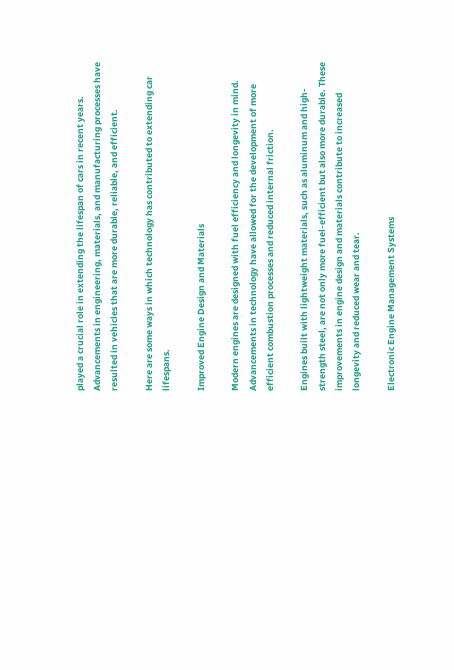played a crucial role in extending the lifespan of cars in recent years. Advancements in engineering, materials, and manufacturing processes have resulted in vehicles that are more durable, reliable, and efficient.

Here are some ways in which technology has contributed to extending car lifespans.

Improved Engine Design and Materials

Modern engines are designed with fuel efficiency and longevity in mind. Advancements in technology have allowed for the development of more efficient combustion processes and reduced internal friction.

Engines built with lightweight materials, such as aluminum and high-strength steel, are not only more fuel-efficient but also more durable. These improvements in engine design and materials contribute to increased longevity and reduced wear and tear.

Electronic Engine Management Systems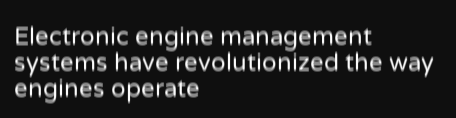Electronic engine management systems have revolutionized the way engines operate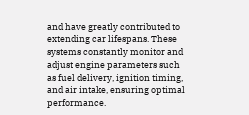and have greatly contributed to extending car lifespans. These systems constantly monitor and adjust engine parameters such as fuel delivery, ignition timing, and air intake, ensuring optimal performance.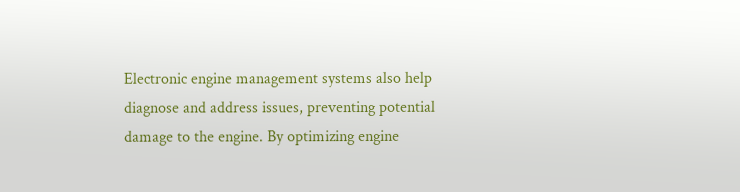Electronic engine management systems also help diagnose and address issues, preventing potential damage to the engine. By optimizing engine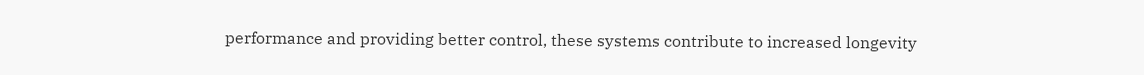performance and providing better control, these systems contribute to increased longevity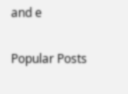and e

Popular Posts